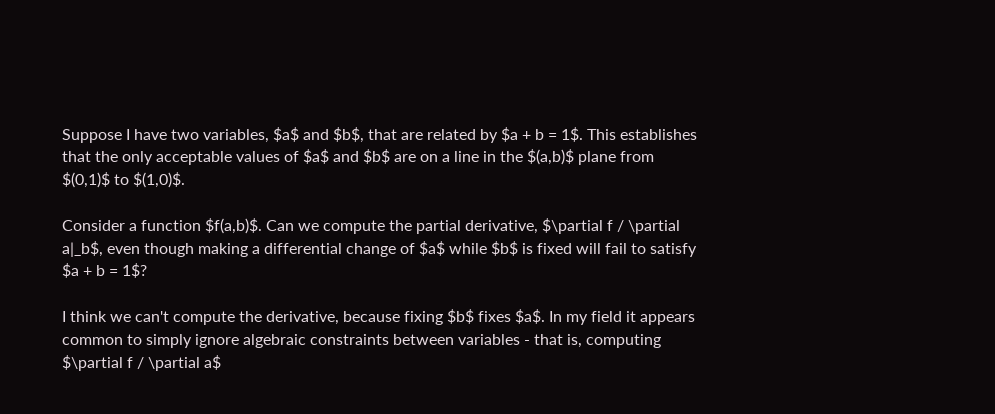Suppose I have two variables, $a$ and $b$, that are related by $a + b = 1$. This establishes that the only acceptable values of $a$ and $b$ are on a line in the $(a,b)$ plane from $(0,1)$ to $(1,0)$.

Consider a function $f(a,b)$. Can we compute the partial derivative, $\partial f / \partial a|_b$, even though making a differential change of $a$ while $b$ is fixed will fail to satisfy $a + b = 1$?

I think we can't compute the derivative, because fixing $b$ fixes $a$. In my field it appears common to simply ignore algebraic constraints between variables - that is, computing $\partial f / \partial a$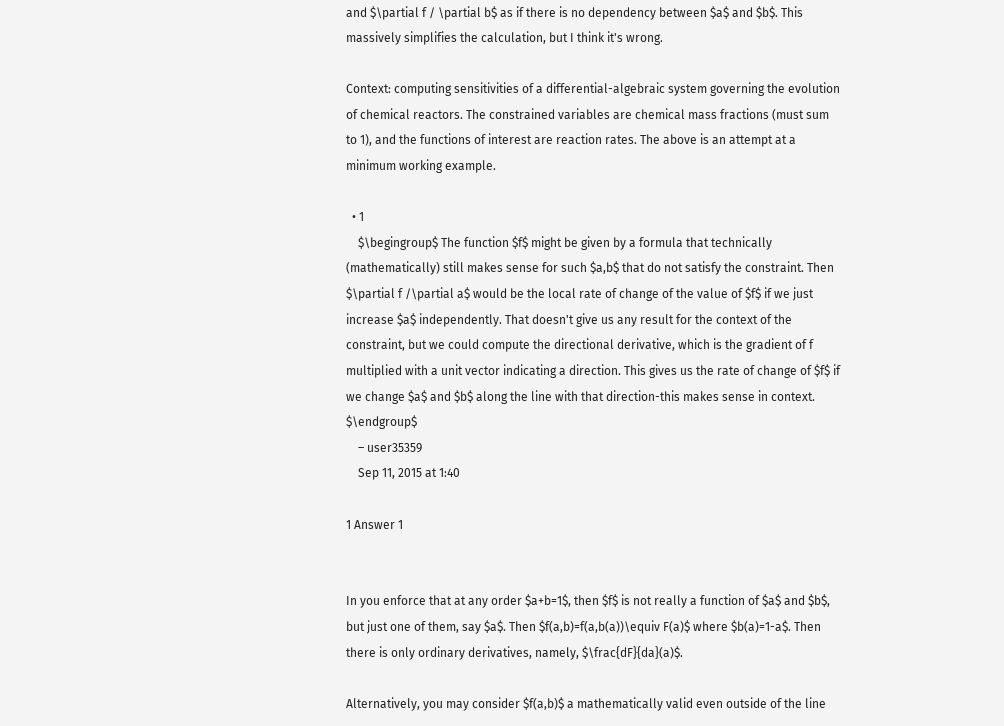and $\partial f / \partial b$ as if there is no dependency between $a$ and $b$. This massively simplifies the calculation, but I think it's wrong.

Context: computing sensitivities of a differential-algebraic system governing the evolution of chemical reactors. The constrained variables are chemical mass fractions (must sum to 1), and the functions of interest are reaction rates. The above is an attempt at a minimum working example.

  • 1
    $\begingroup$ The function $f$ might be given by a formula that technically (mathematically) still makes sense for such $a,b$ that do not satisfy the constraint. Then $\partial f /\partial a$ would be the local rate of change of the value of $f$ if we just increase $a$ independently. That doesn't give us any result for the context of the constraint, but we could compute the directional derivative, which is the gradient of f multiplied with a unit vector indicating a direction. This gives us the rate of change of $f$ if we change $a$ and $b$ along the line with that direction-this makes sense in context. $\endgroup$
    – user35359
    Sep 11, 2015 at 1:40

1 Answer 1


In you enforce that at any order $a+b=1$, then $f$ is not really a function of $a$ and $b$, but just one of them, say $a$. Then $f(a,b)=f(a,b(a))\equiv F(a)$ where $b(a)=1-a$. Then there is only ordinary derivatives, namely, $\frac{dF}{da}(a)$.

Alternatively, you may consider $f(a,b)$ a mathematically valid even outside of the line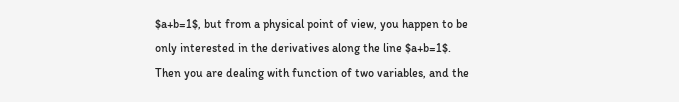$a+b=1$, but from a physical point of view, you happen to be only interested in the derivatives along the line $a+b=1$. Then you are dealing with function of two variables, and the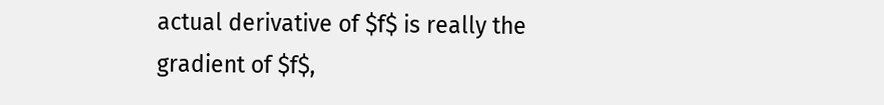actual derivative of $f$ is really the gradient of $f$,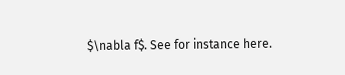$\nabla f$. See for instance here.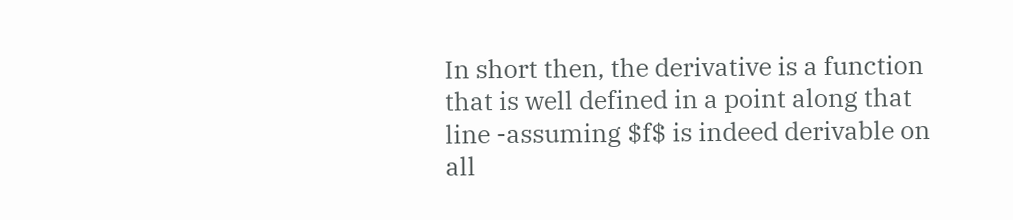In short then, the derivative is a function that is well defined in a point along that line -assuming $f$ is indeed derivable on all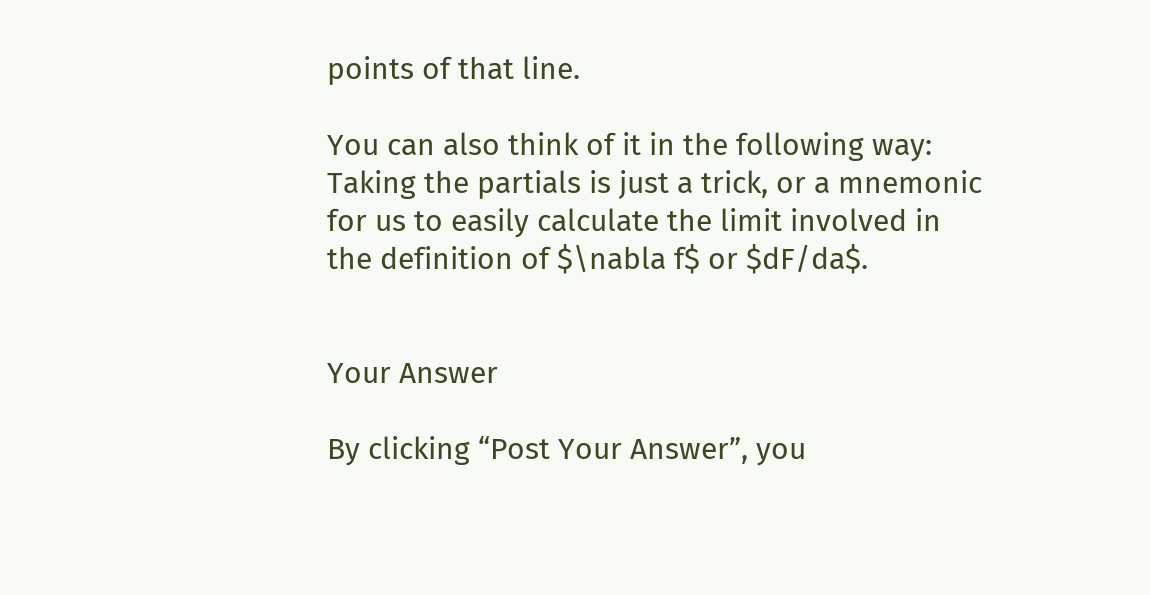points of that line.

You can also think of it in the following way: Taking the partials is just a trick, or a mnemonic for us to easily calculate the limit involved in the definition of $\nabla f$ or $dF/da$.


Your Answer

By clicking “Post Your Answer”, you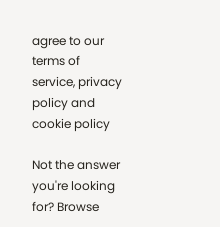agree to our terms of service, privacy policy and cookie policy

Not the answer you're looking for? Browse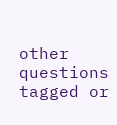other questions tagged or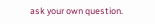ask your own question.